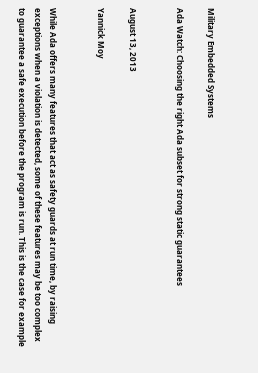Military Embedded Systems

Ada Watch: Choosing the right Ada subset for strong static guarantees


August 13, 2013

Yannick Moy


While Ada offers many features that act as safety guards at run time, by raising exceptions when a violation is detected, some of these features may be too complex to guarantee a safe execution before the program is run. This is the case for example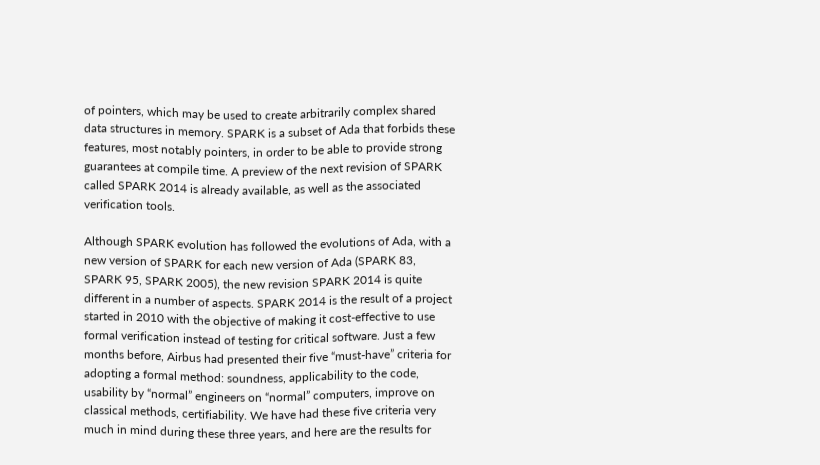of pointers, which may be used to create arbitrarily complex shared data structures in memory. SPARK is a subset of Ada that forbids these features, most notably pointers, in order to be able to provide strong guarantees at compile time. A preview of the next revision of SPARK called SPARK 2014 is already available, as well as the associated verification tools.

Although SPARK evolution has followed the evolutions of Ada, with a new version of SPARK for each new version of Ada (SPARK 83, SPARK 95, SPARK 2005), the new revision SPARK 2014 is quite different in a number of aspects. SPARK 2014 is the result of a project started in 2010 with the objective of making it cost-effective to use formal verification instead of testing for critical software. Just a few months before, Airbus had presented their five “must-have” criteria for adopting a formal method: soundness, applicability to the code, usability by “normal” engineers on “normal” computers, improve on classical methods, certifiability. We have had these five criteria very much in mind during these three years, and here are the results for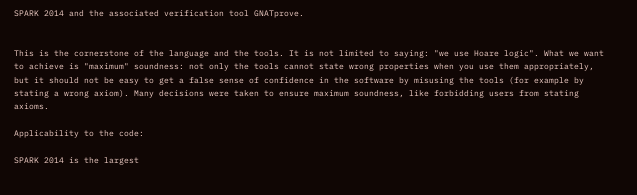SPARK 2014 and the associated verification tool GNATprove.


This is the cornerstone of the language and the tools. It is not limited to saying: "we use Hoare logic". What we want to achieve is "maximum" soundness: not only the tools cannot state wrong properties when you use them appropriately, but it should not be easy to get a false sense of confidence in the software by misusing the tools (for example by stating a wrong axiom). Many decisions were taken to ensure maximum soundness, like forbidding users from stating axioms.

Applicability to the code:

SPARK 2014 is the largest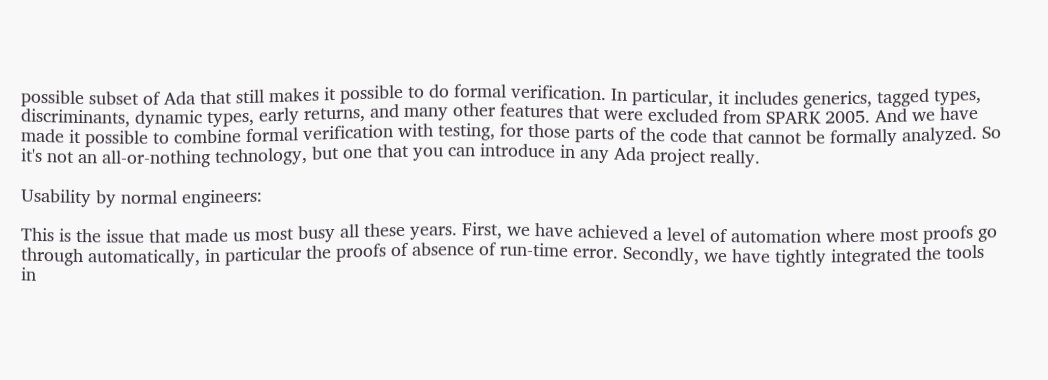possible subset of Ada that still makes it possible to do formal verification. In particular, it includes generics, tagged types, discriminants, dynamic types, early returns, and many other features that were excluded from SPARK 2005. And we have made it possible to combine formal verification with testing, for those parts of the code that cannot be formally analyzed. So it's not an all-or-nothing technology, but one that you can introduce in any Ada project really.

Usability by normal engineers:

This is the issue that made us most busy all these years. First, we have achieved a level of automation where most proofs go through automatically, in particular the proofs of absence of run-time error. Secondly, we have tightly integrated the tools in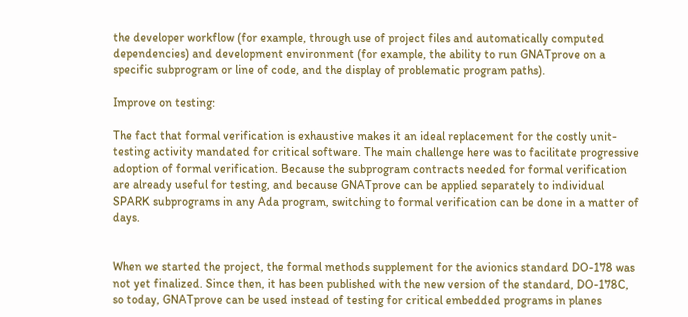the developer workflow (for example, through use of project files and automatically computed dependencies) and development environment (for example, the ability to run GNATprove on a specific subprogram or line of code, and the display of problematic program paths).

Improve on testing:

The fact that formal verification is exhaustive makes it an ideal replacement for the costly unit-testing activity mandated for critical software. The main challenge here was to facilitate progressive adoption of formal verification. Because the subprogram contracts needed for formal verification are already useful for testing, and because GNATprove can be applied separately to individual SPARK subprograms in any Ada program, switching to formal verification can be done in a matter of days.


When we started the project, the formal methods supplement for the avionics standard DO-178 was not yet finalized. Since then, it has been published with the new version of the standard, DO-178C, so today, GNATprove can be used instead of testing for critical embedded programs in planes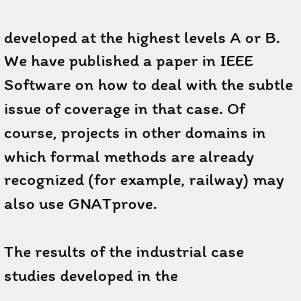developed at the highest levels A or B. We have published a paper in IEEE Software on how to deal with the subtle issue of coverage in that case. Of course, projects in other domains in which formal methods are already recognized (for example, railway) may also use GNATprove.

The results of the industrial case studies developed in the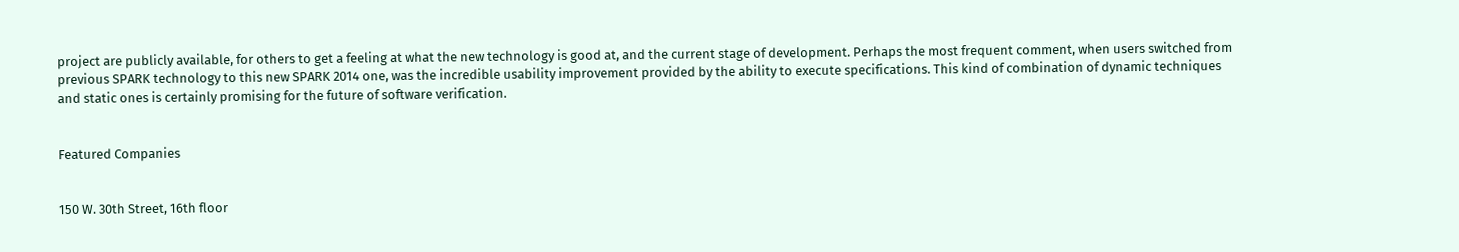project are publicly available, for others to get a feeling at what the new technology is good at, and the current stage of development. Perhaps the most frequent comment, when users switched from previous SPARK technology to this new SPARK 2014 one, was the incredible usability improvement provided by the ability to execute specifications. This kind of combination of dynamic techniques and static ones is certainly promising for the future of software verification.


Featured Companies


150 W. 30th Street, 16th floor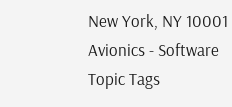New York, NY 10001
Avionics - Software
Topic Tags